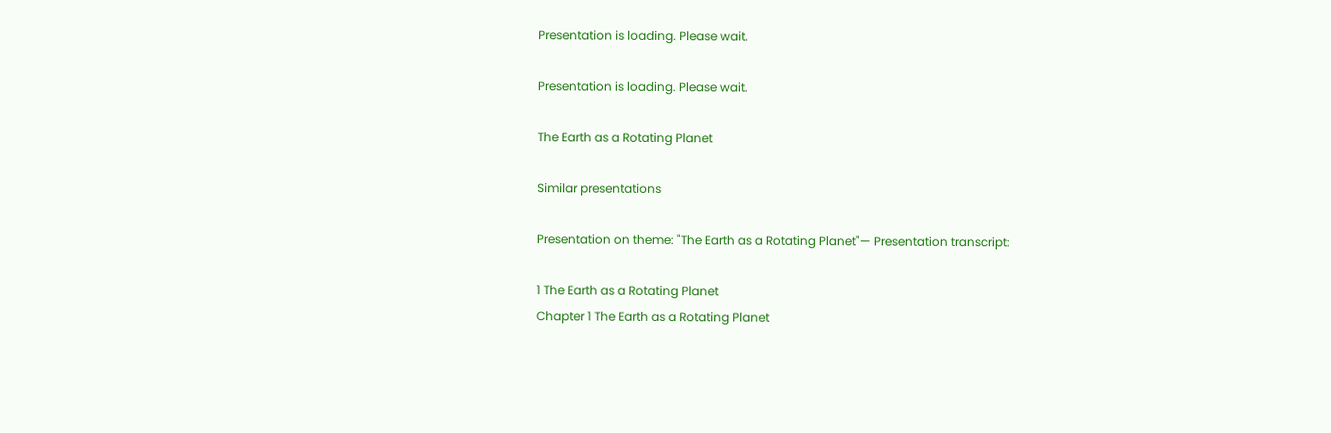Presentation is loading. Please wait.

Presentation is loading. Please wait.

The Earth as a Rotating Planet

Similar presentations

Presentation on theme: "The Earth as a Rotating Planet"— Presentation transcript:

1 The Earth as a Rotating Planet
Chapter 1 The Earth as a Rotating Planet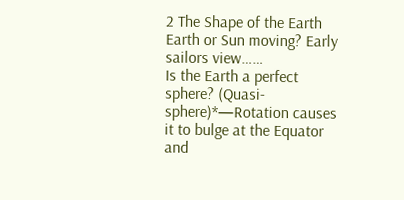2 The Shape of the Earth Earth or Sun moving? Early sailors view……
Is the Earth a perfect sphere? (Quasi-sphere)*—Rotation causes it to bulge at the Equator and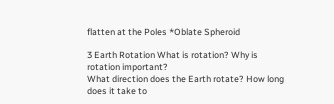flatten at the Poles *Oblate Spheroid

3 Earth Rotation What is rotation? Why is rotation important?
What direction does the Earth rotate? How long does it take to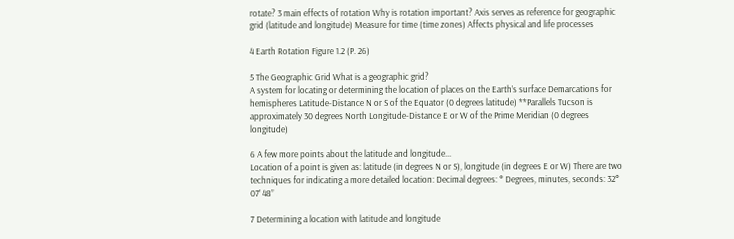rotate? 3 main effects of rotation Why is rotation important? Axis serves as reference for geographic grid (latitude and longitude) Measure for time (time zones) Affects physical and life processes

4 Earth Rotation Figure 1.2 (P. 26)

5 The Geographic Grid What is a geographic grid?
A system for locating or determining the location of places on the Earth’s surface Demarcations for hemispheres Latitude-Distance N or S of the Equator (0 degrees latitude) **Parallels Tucson is approximately 30 degrees North Longitude-Distance E or W of the Prime Meridian (0 degrees longitude)

6 A few more points about the latitude and longitude...
Location of a point is given as: latitude (in degrees N or S), longitude (in degrees E or W) There are two techniques for indicating a more detailed location: Decimal degrees: ° Degrees, minutes, seconds: 32° 07’ 48”

7 Determining a location with latitude and longitude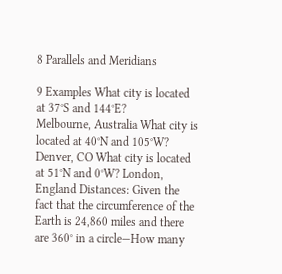8 Parallels and Meridians

9 Examples What city is located at 37°S and 144°E?
Melbourne, Australia What city is located at 40°N and 105°W? Denver, CO What city is located at 51°N and 0°W? London, England Distances: Given the fact that the circumference of the Earth is 24,860 miles and there are 360° in a circle—How many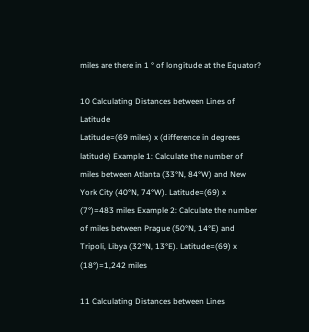miles are there in 1 ° of longitude at the Equator?

10 Calculating Distances between Lines of Latitude
Latitude=(69 miles) x (difference in degrees latitude) Example 1: Calculate the number of miles between Atlanta (33°N, 84°W) and New York City (40°N, 74°W). Latitude=(69) x (7°)=483 miles Example 2: Calculate the number of miles between Prague (50°N, 14°E) and Tripoli, Libya (32°N, 13°E). Latitude=(69) x (18°)=1,242 miles

11 Calculating Distances between Lines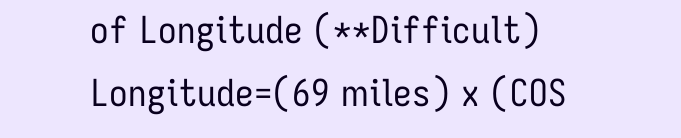of Longitude (**Difficult)
Longitude=(69 miles) x (COS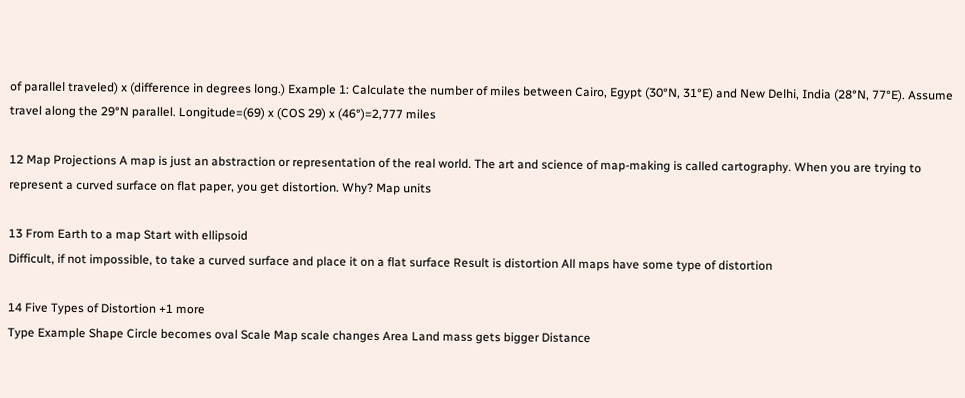of parallel traveled) x (difference in degrees long.) Example 1: Calculate the number of miles between Cairo, Egypt (30°N, 31°E) and New Delhi, India (28°N, 77°E). Assume travel along the 29°N parallel. Longitude=(69) x (COS 29) x (46°)=2,777 miles

12 Map Projections A map is just an abstraction or representation of the real world. The art and science of map-making is called cartography. When you are trying to represent a curved surface on flat paper, you get distortion. Why? Map units

13 From Earth to a map Start with ellipsoid
Difficult, if not impossible, to take a curved surface and place it on a flat surface Result is distortion All maps have some type of distortion

14 Five Types of Distortion +1 more
Type Example Shape Circle becomes oval Scale Map scale changes Area Land mass gets bigger Distance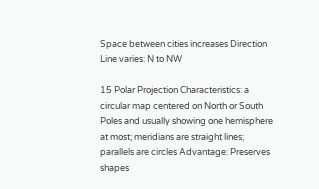Space between cities increases Direction Line varies: N to NW

15 Polar Projection Characteristics: a circular map centered on North or South Poles and usually showing one hemisphere at most; meridians are straight lines; parallels are circles Advantage: Preserves shapes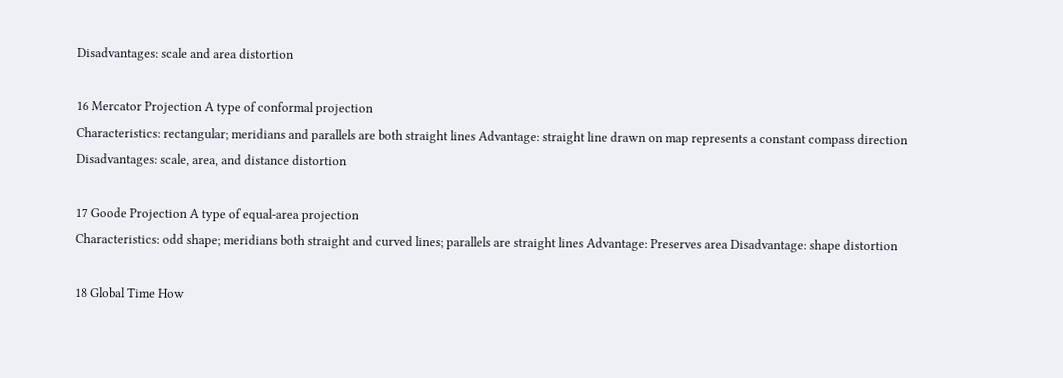Disadvantages: scale and area distortion

16 Mercator Projection A type of conformal projection
Characteristics: rectangular; meridians and parallels are both straight lines Advantage: straight line drawn on map represents a constant compass direction Disadvantages: scale, area, and distance distortion

17 Goode Projection A type of equal-area projection
Characteristics: odd shape; meridians both straight and curved lines; parallels are straight lines Advantage: Preserves area Disadvantage: shape distortion

18 Global Time How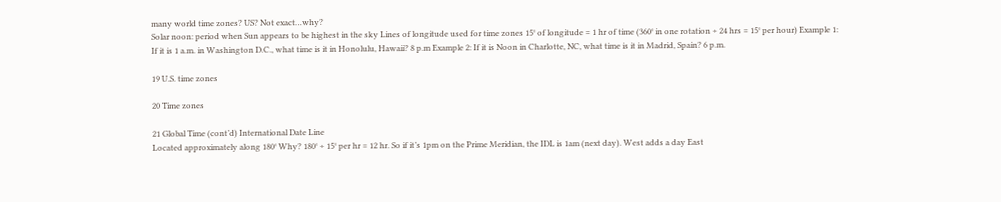many world time zones? US? Not exact…why?
Solar noon: period when Sun appears to be highest in the sky Lines of longitude used for time zones 15° of longitude = 1 hr of time (360° in one rotation ÷ 24 hrs = 15° per hour) Example 1: If it is 1 a.m. in Washington D.C., what time is it in Honolulu, Hawaii? 8 p.m Example 2: If it is Noon in Charlotte, NC, what time is it in Madrid, Spain? 6 p.m.

19 U.S. time zones

20 Time zones

21 Global Time (cont’d) International Date Line
Located approximately along 180° Why? 180° ÷ 15° per hr = 12 hr. So if it’s 1pm on the Prime Meridian, the IDL is 1am (next day). West adds a day East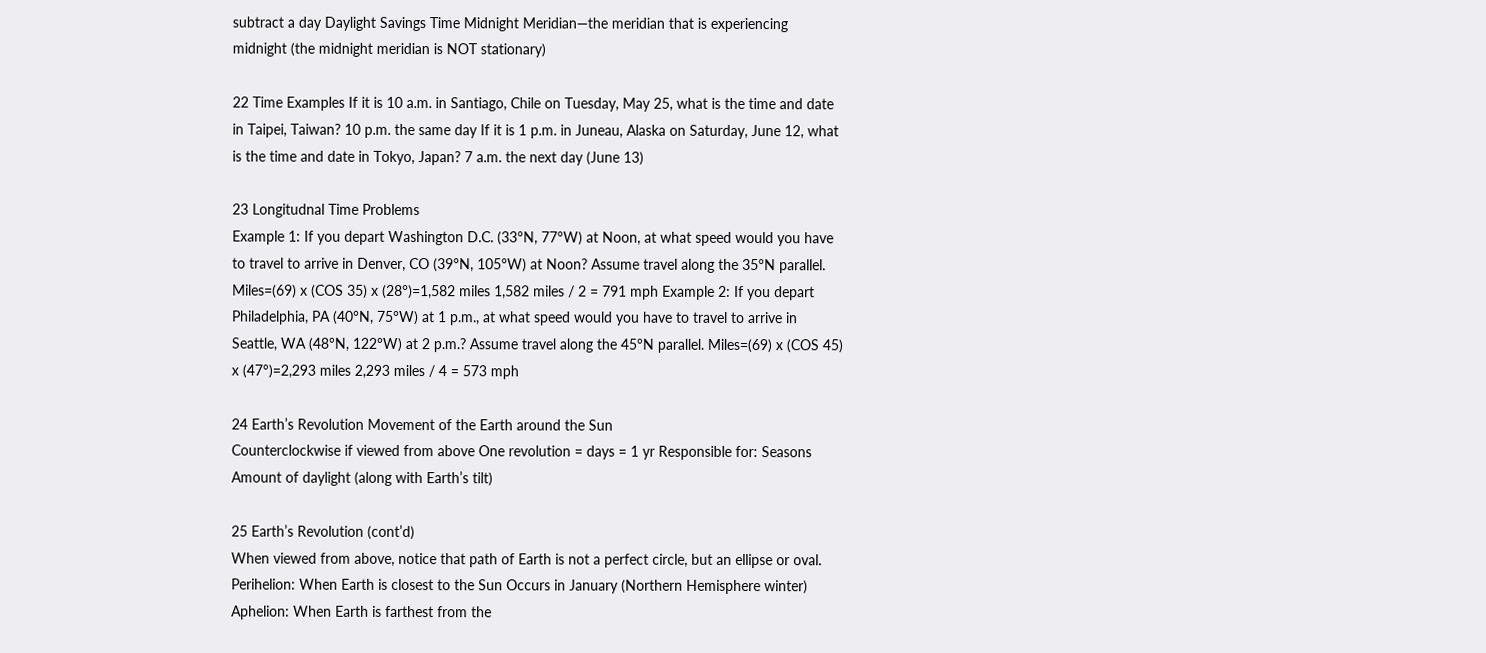subtract a day Daylight Savings Time Midnight Meridian—the meridian that is experiencing midnight (the midnight meridian is NOT stationary)

22 Time Examples If it is 10 a.m. in Santiago, Chile on Tuesday, May 25, what is the time and date in Taipei, Taiwan? 10 p.m. the same day If it is 1 p.m. in Juneau, Alaska on Saturday, June 12, what is the time and date in Tokyo, Japan? 7 a.m. the next day (June 13)

23 Longitudnal Time Problems
Example 1: If you depart Washington D.C. (33°N, 77°W) at Noon, at what speed would you have to travel to arrive in Denver, CO (39°N, 105°W) at Noon? Assume travel along the 35°N parallel. Miles=(69) x (COS 35) x (28°)=1,582 miles 1,582 miles / 2 = 791 mph Example 2: If you depart Philadelphia, PA (40°N, 75°W) at 1 p.m., at what speed would you have to travel to arrive in Seattle, WA (48°N, 122°W) at 2 p.m.? Assume travel along the 45°N parallel. Miles=(69) x (COS 45) x (47°)=2,293 miles 2,293 miles / 4 = 573 mph

24 Earth’s Revolution Movement of the Earth around the Sun
Counterclockwise if viewed from above One revolution = days = 1 yr Responsible for: Seasons Amount of daylight (along with Earth’s tilt)

25 Earth’s Revolution (cont’d)
When viewed from above, notice that path of Earth is not a perfect circle, but an ellipse or oval. Perihelion: When Earth is closest to the Sun Occurs in January (Northern Hemisphere winter) Aphelion: When Earth is farthest from the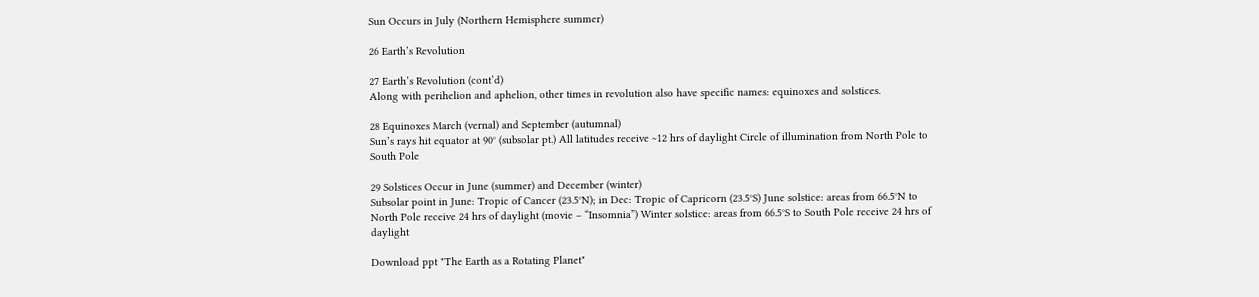Sun Occurs in July (Northern Hemisphere summer)

26 Earth’s Revolution

27 Earth’s Revolution (cont’d)
Along with perihelion and aphelion, other times in revolution also have specific names: equinoxes and solstices.

28 Equinoxes March (vernal) and September (autumnal)
Sun’s rays hit equator at 90° (subsolar pt.) All latitudes receive ~12 hrs of daylight Circle of illumination from North Pole to South Pole

29 Solstices Occur in June (summer) and December (winter)
Subsolar point in June: Tropic of Cancer (23.5°N); in Dec: Tropic of Capricorn (23.5°S) June solstice: areas from 66.5°N to North Pole receive 24 hrs of daylight (movie – “Insomnia”) Winter solstice: areas from 66.5°S to South Pole receive 24 hrs of daylight

Download ppt "The Earth as a Rotating Planet"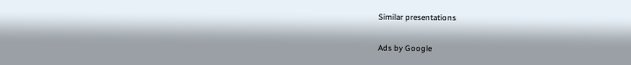Similar presentations

Ads by Google